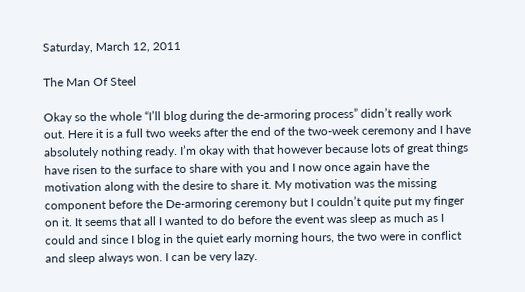Saturday, March 12, 2011

The Man Of Steel

Okay so the whole “I’ll blog during the de-armoring process” didn’t really work out. Here it is a full two weeks after the end of the two-week ceremony and I have absolutely nothing ready. I’m okay with that however because lots of great things have risen to the surface to share with you and I now once again have the motivation along with the desire to share it. My motivation was the missing component before the De-armoring ceremony but I couldn’t quite put my finger on it. It seems that all I wanted to do before the event was sleep as much as I could and since I blog in the quiet early morning hours, the two were in conflict and sleep always won. I can be very lazy.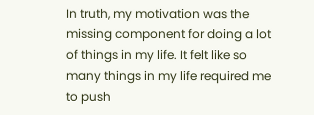In truth, my motivation was the missing component for doing a lot of things in my life. It felt like so many things in my life required me to push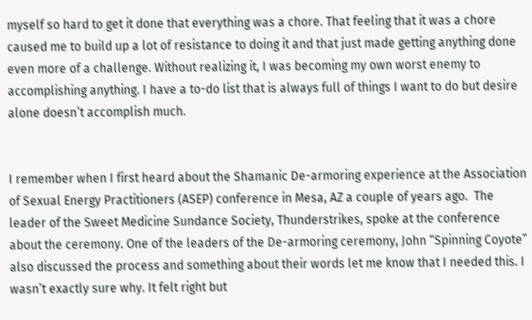myself so hard to get it done that everything was a chore. That feeling that it was a chore caused me to build up a lot of resistance to doing it and that just made getting anything done even more of a challenge. Without realizing it, I was becoming my own worst enemy to accomplishing anything. I have a to-do list that is always full of things I want to do but desire alone doesn’t accomplish much.


I remember when I first heard about the Shamanic De-armoring experience at the Association of Sexual Energy Practitioners (ASEP) conference in Mesa, AZ a couple of years ago.  The leader of the Sweet Medicine Sundance Society, Thunderstrikes, spoke at the conference about the ceremony. One of the leaders of the De-armoring ceremony, John “Spinning Coyote” also discussed the process and something about their words let me know that I needed this. I wasn’t exactly sure why. It felt right but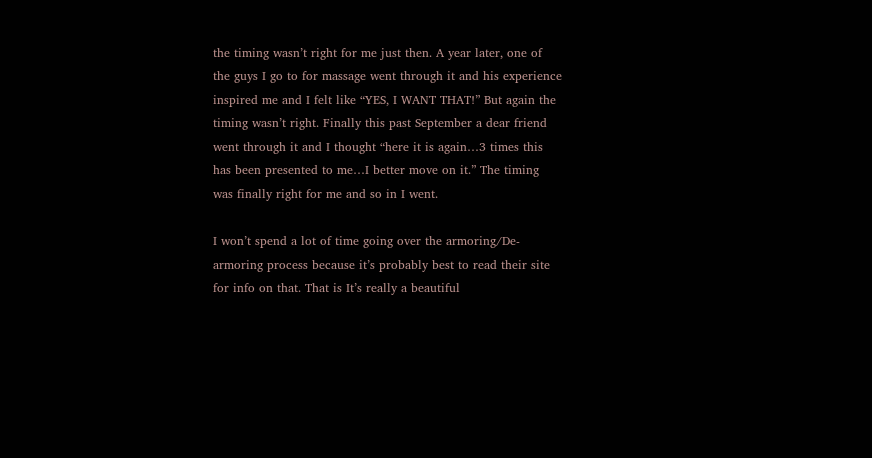the timing wasn’t right for me just then. A year later, one of the guys I go to for massage went through it and his experience inspired me and I felt like “YES, I WANT THAT!” But again the timing wasn’t right. Finally this past September a dear friend went through it and I thought “here it is again…3 times this has been presented to me…I better move on it.” The timing was finally right for me and so in I went.

I won’t spend a lot of time going over the armoring/De-armoring process because it’s probably best to read their site for info on that. That is It’s really a beautiful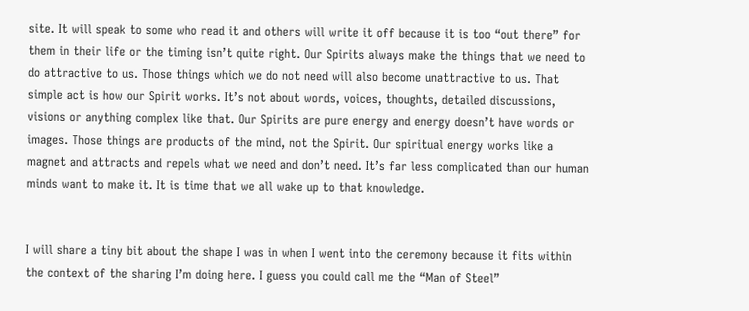site. It will speak to some who read it and others will write it off because it is too “out there” for them in their life or the timing isn’t quite right. Our Spirits always make the things that we need to do attractive to us. Those things which we do not need will also become unattractive to us. That simple act is how our Spirit works. It’s not about words, voices, thoughts, detailed discussions, visions or anything complex like that. Our Spirits are pure energy and energy doesn’t have words or images. Those things are products of the mind, not the Spirit. Our spiritual energy works like a magnet and attracts and repels what we need and don’t need. It’s far less complicated than our human minds want to make it. It is time that we all wake up to that knowledge.


I will share a tiny bit about the shape I was in when I went into the ceremony because it fits within the context of the sharing I’m doing here. I guess you could call me the “Man of Steel”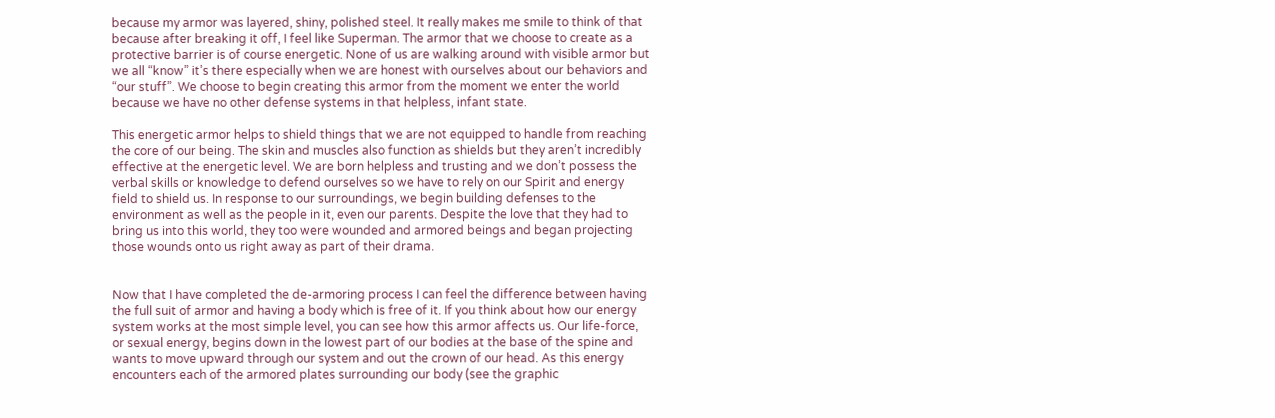because my armor was layered, shiny, polished steel. It really makes me smile to think of that because after breaking it off, I feel like Superman. The armor that we choose to create as a protective barrier is of course energetic. None of us are walking around with visible armor but we all “know” it’s there especially when we are honest with ourselves about our behaviors and “our stuff”. We choose to begin creating this armor from the moment we enter the world because we have no other defense systems in that helpless, infant state.

This energetic armor helps to shield things that we are not equipped to handle from reaching the core of our being. The skin and muscles also function as shields but they aren’t incredibly effective at the energetic level. We are born helpless and trusting and we don’t possess the verbal skills or knowledge to defend ourselves so we have to rely on our Spirit and energy field to shield us. In response to our surroundings, we begin building defenses to the environment as well as the people in it, even our parents. Despite the love that they had to bring us into this world, they too were wounded and armored beings and began projecting those wounds onto us right away as part of their drama.


Now that I have completed the de-armoring process I can feel the difference between having the full suit of armor and having a body which is free of it. If you think about how our energy system works at the most simple level, you can see how this armor affects us. Our life-force, or sexual energy, begins down in the lowest part of our bodies at the base of the spine and wants to move upward through our system and out the crown of our head. As this energy encounters each of the armored plates surrounding our body (see the graphic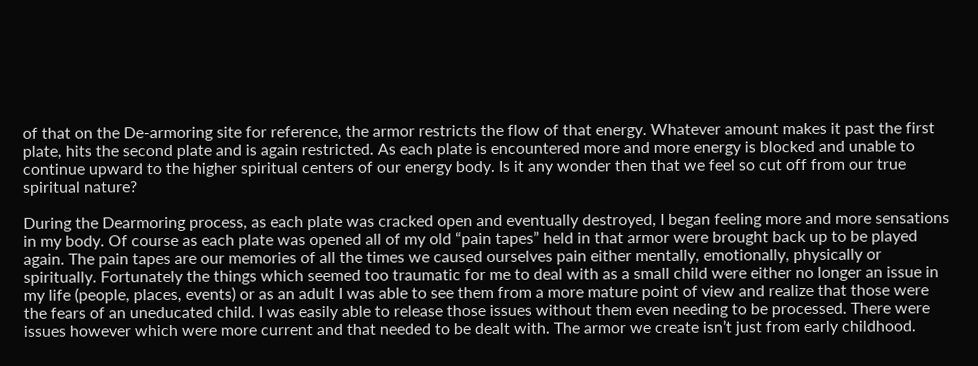of that on the De-armoring site for reference, the armor restricts the flow of that energy. Whatever amount makes it past the first plate, hits the second plate and is again restricted. As each plate is encountered more and more energy is blocked and unable to continue upward to the higher spiritual centers of our energy body. Is it any wonder then that we feel so cut off from our true spiritual nature?

During the Dearmoring process, as each plate was cracked open and eventually destroyed, I began feeling more and more sensations in my body. Of course as each plate was opened all of my old “pain tapes” held in that armor were brought back up to be played again. The pain tapes are our memories of all the times we caused ourselves pain either mentally, emotionally, physically or spiritually. Fortunately the things which seemed too traumatic for me to deal with as a small child were either no longer an issue in my life (people, places, events) or as an adult I was able to see them from a more mature point of view and realize that those were the fears of an uneducated child. I was easily able to release those issues without them even needing to be processed. There were issues however which were more current and that needed to be dealt with. The armor we create isn’t just from early childhood.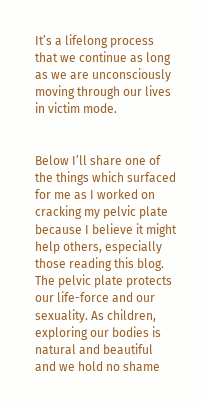It’s a lifelong process that we continue as long as we are unconsciously moving through our lives in victim mode.


Below I’ll share one of the things which surfaced for me as I worked on cracking my pelvic plate because I believe it might help others, especially those reading this blog. The pelvic plate protects our life-force and our sexuality. As children, exploring our bodies is natural and beautiful and we hold no shame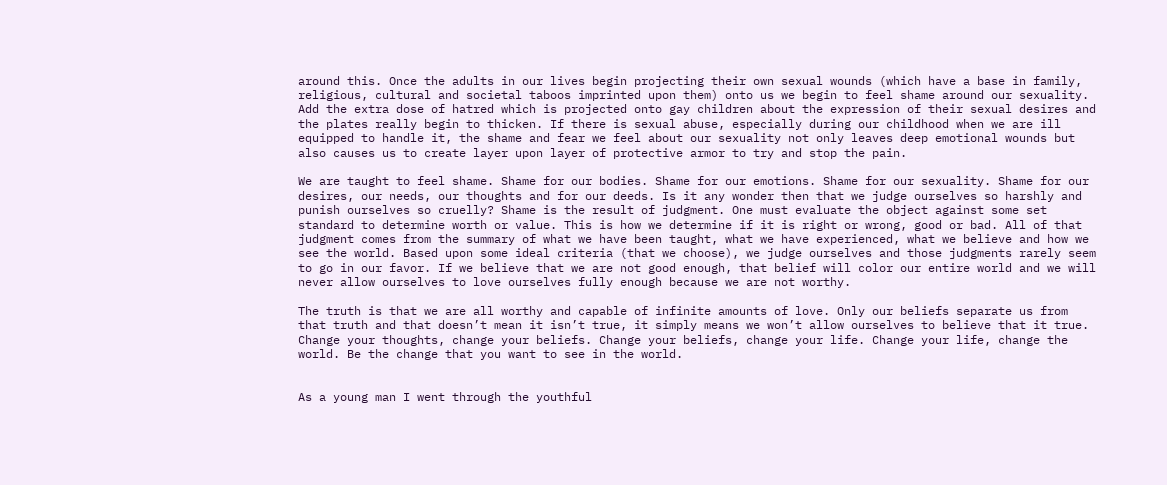around this. Once the adults in our lives begin projecting their own sexual wounds (which have a base in family, religious, cultural and societal taboos imprinted upon them) onto us we begin to feel shame around our sexuality. Add the extra dose of hatred which is projected onto gay children about the expression of their sexual desires and the plates really begin to thicken. If there is sexual abuse, especially during our childhood when we are ill equipped to handle it, the shame and fear we feel about our sexuality not only leaves deep emotional wounds but also causes us to create layer upon layer of protective armor to try and stop the pain.

We are taught to feel shame. Shame for our bodies. Shame for our emotions. Shame for our sexuality. Shame for our desires, our needs, our thoughts and for our deeds. Is it any wonder then that we judge ourselves so harshly and punish ourselves so cruelly? Shame is the result of judgment. One must evaluate the object against some set standard to determine worth or value. This is how we determine if it is right or wrong, good or bad. All of that judgment comes from the summary of what we have been taught, what we have experienced, what we believe and how we see the world. Based upon some ideal criteria (that we choose), we judge ourselves and those judgments rarely seem to go in our favor. If we believe that we are not good enough, that belief will color our entire world and we will never allow ourselves to love ourselves fully enough because we are not worthy.

The truth is that we are all worthy and capable of infinite amounts of love. Only our beliefs separate us from that truth and that doesn’t mean it isn’t true, it simply means we won’t allow ourselves to believe that it true. Change your thoughts, change your beliefs. Change your beliefs, change your life. Change your life, change the world. Be the change that you want to see in the world.


As a young man I went through the youthful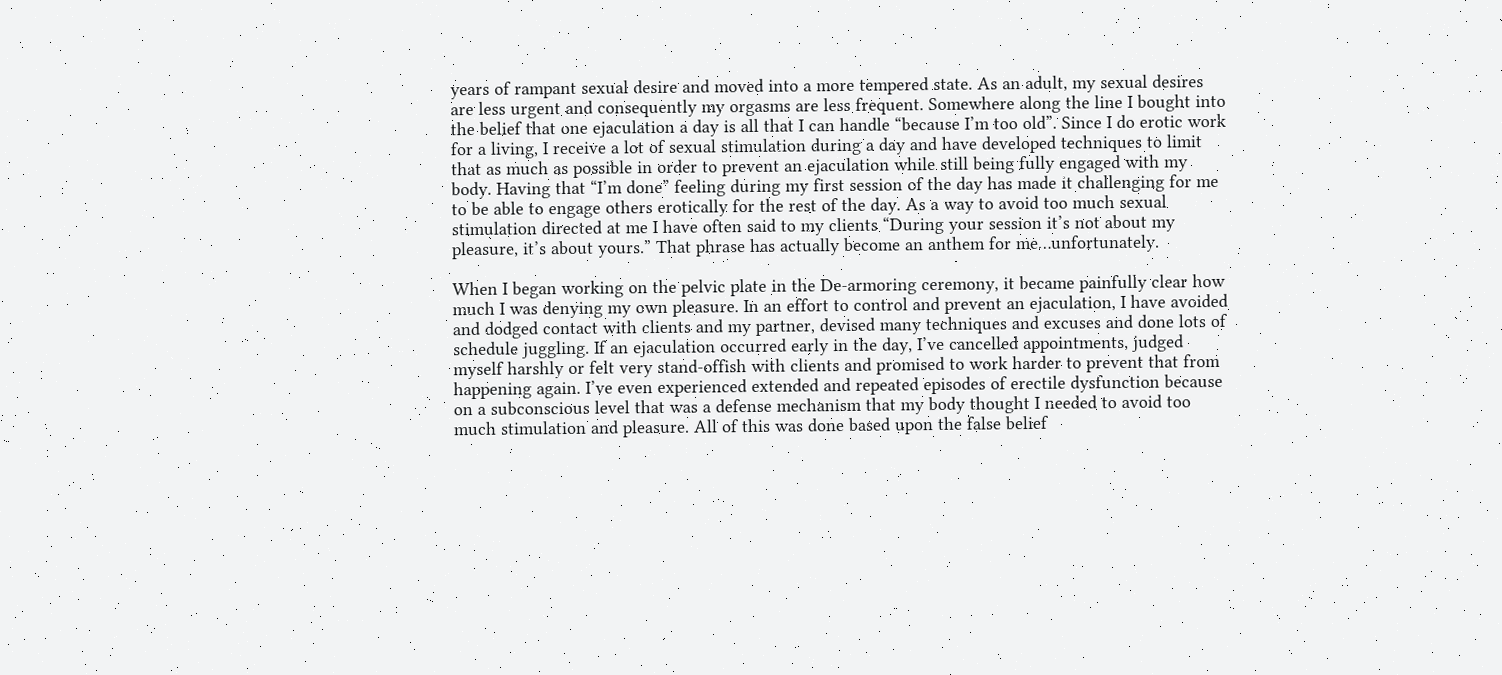years of rampant sexual desire and moved into a more tempered state. As an adult, my sexual desires are less urgent and consequently my orgasms are less frequent. Somewhere along the line I bought into the belief that one ejaculation a day is all that I can handle “because I’m too old”. Since I do erotic work for a living, I receive a lot of sexual stimulation during a day and have developed techniques to limit that as much as possible in order to prevent an ejaculation while still being fully engaged with my body. Having that “I’m done” feeling during my first session of the day has made it challenging for me to be able to engage others erotically for the rest of the day. As a way to avoid too much sexual stimulation directed at me I have often said to my clients “During your session it’s not about my pleasure, it’s about yours.” That phrase has actually become an anthem for me…unfortunately.

When I began working on the pelvic plate in the De-armoring ceremony, it became painfully clear how much I was denying my own pleasure. In an effort to control and prevent an ejaculation, I have avoided and dodged contact with clients and my partner, devised many techniques and excuses and done lots of schedule juggling. If an ejaculation occurred early in the day, I’ve cancelled appointments, judged myself harshly or felt very stand-offish with clients and promised to work harder to prevent that from happening again. I’ve even experienced extended and repeated episodes of erectile dysfunction because on a subconscious level that was a defense mechanism that my body thought I needed to avoid too much stimulation and pleasure. All of this was done based upon the false belief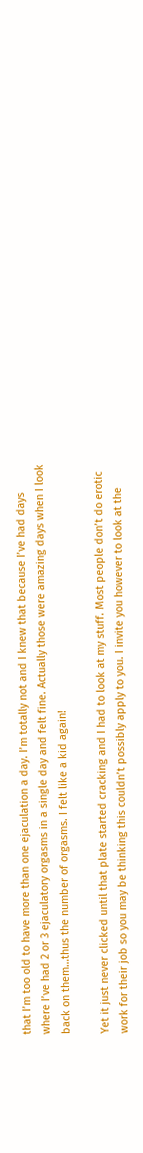that I’m too old to have more than one ejaculation a day. I’m totally not and I knew that because I’ve had days where I’ve had 2 or 3 ejaculatory orgasms in a single day and felt fine. Actually those were amazing days when I look back on them…thus the number of orgasms. I felt like a kid again!

Yet it just never clicked until that plate started cracking and I had to look at my stuff. Most people don’t do erotic work for their job so you may be thinking this couldn’t possibly apply to you. I invite you however to look at the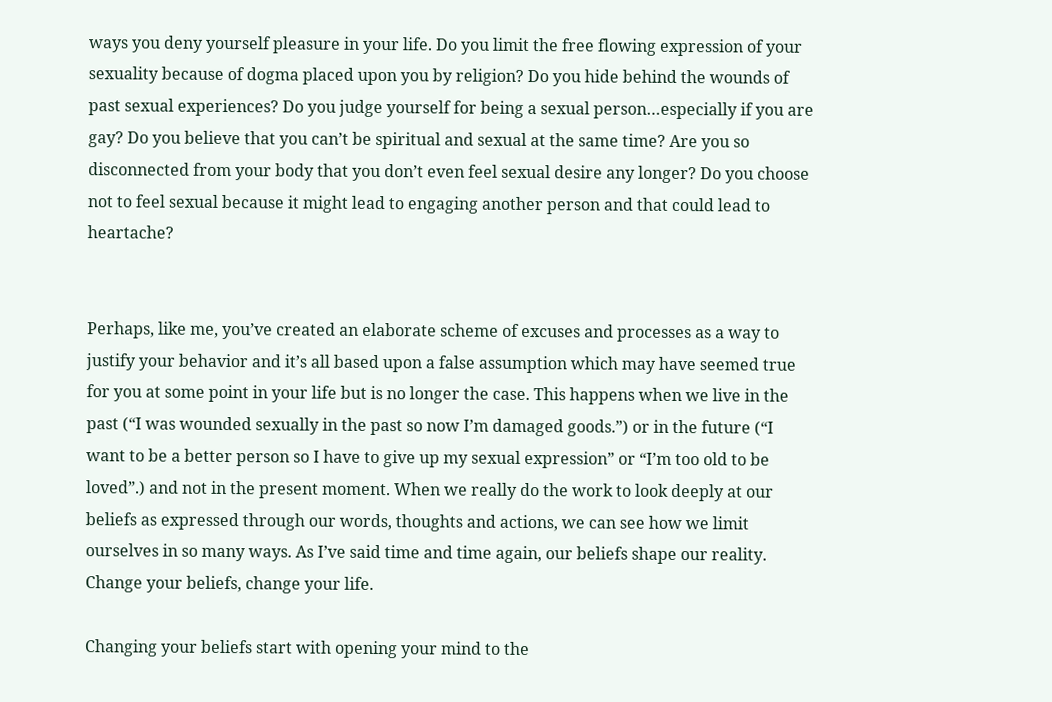ways you deny yourself pleasure in your life. Do you limit the free flowing expression of your sexuality because of dogma placed upon you by religion? Do you hide behind the wounds of past sexual experiences? Do you judge yourself for being a sexual person…especially if you are gay? Do you believe that you can’t be spiritual and sexual at the same time? Are you so disconnected from your body that you don’t even feel sexual desire any longer? Do you choose not to feel sexual because it might lead to engaging another person and that could lead to heartache?


Perhaps, like me, you’ve created an elaborate scheme of excuses and processes as a way to justify your behavior and it’s all based upon a false assumption which may have seemed true for you at some point in your life but is no longer the case. This happens when we live in the past (“I was wounded sexually in the past so now I’m damaged goods.”) or in the future (“I want to be a better person so I have to give up my sexual expression” or “I’m too old to be loved”.) and not in the present moment. When we really do the work to look deeply at our beliefs as expressed through our words, thoughts and actions, we can see how we limit ourselves in so many ways. As I’ve said time and time again, our beliefs shape our reality. Change your beliefs, change your life.

Changing your beliefs start with opening your mind to the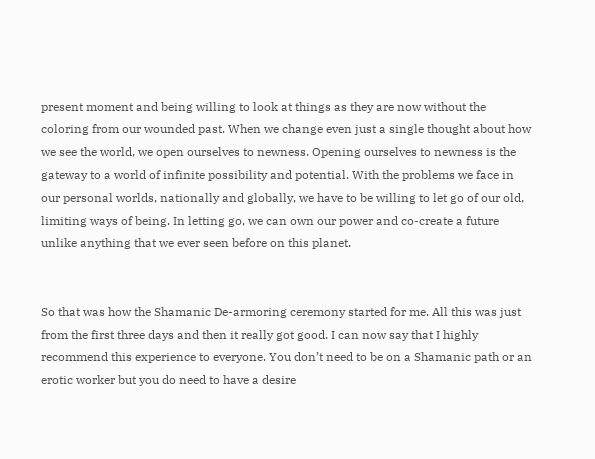present moment and being willing to look at things as they are now without the coloring from our wounded past. When we change even just a single thought about how we see the world, we open ourselves to newness. Opening ourselves to newness is the gateway to a world of infinite possibility and potential. With the problems we face in our personal worlds, nationally and globally, we have to be willing to let go of our old, limiting ways of being. In letting go, we can own our power and co-create a future unlike anything that we ever seen before on this planet.


So that was how the Shamanic De-armoring ceremony started for me. All this was just from the first three days and then it really got good. I can now say that I highly recommend this experience to everyone. You don’t need to be on a Shamanic path or an erotic worker but you do need to have a desire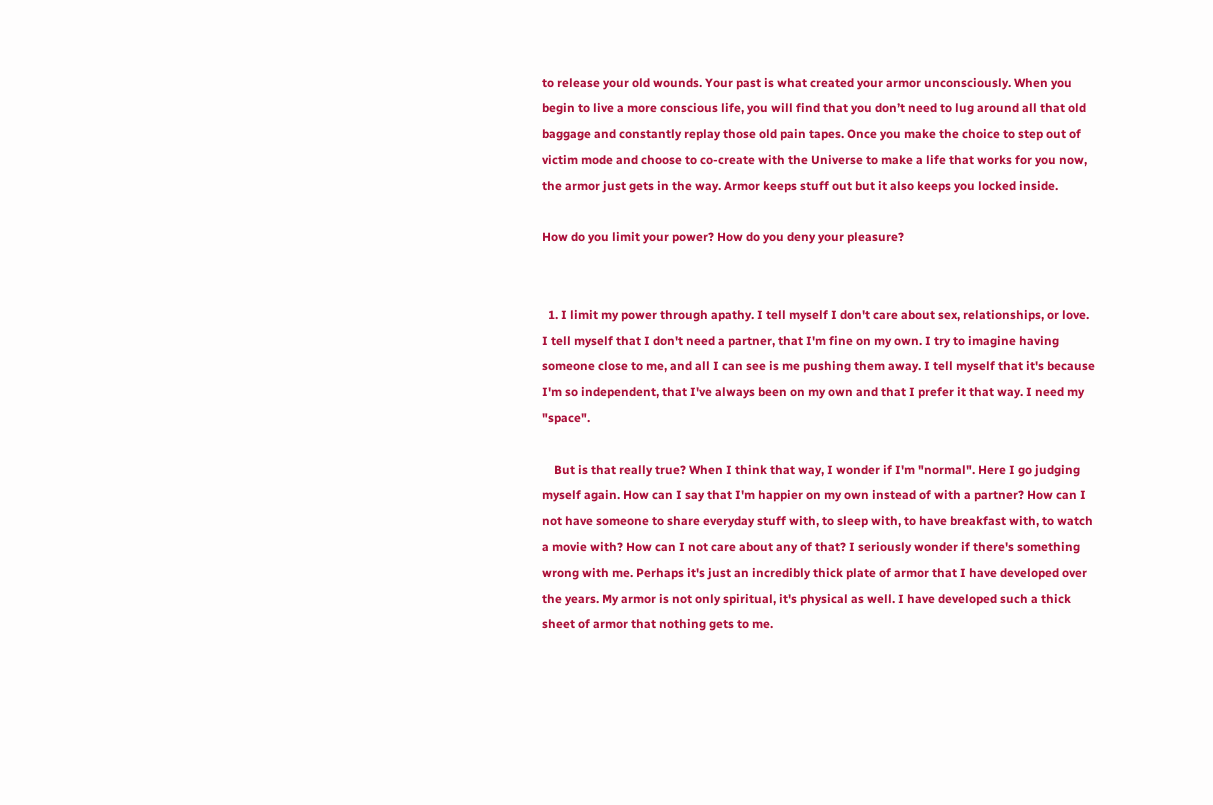to release your old wounds. Your past is what created your armor unconsciously. When you begin to live a more conscious life, you will find that you don’t need to lug around all that old baggage and constantly replay those old pain tapes. Once you make the choice to step out of victim mode and choose to co-create with the Universe to make a life that works for you now, the armor just gets in the way. Armor keeps stuff out but it also keeps you locked inside.

How do you limit your power? How do you deny your pleasure?


  1. I limit my power through apathy. I tell myself I don't care about sex, relationships, or love. I tell myself that I don't need a partner, that I'm fine on my own. I try to imagine having someone close to me, and all I can see is me pushing them away. I tell myself that it's because I'm so independent, that I've always been on my own and that I prefer it that way. I need my "space".

    But is that really true? When I think that way, I wonder if I'm "normal". Here I go judging myself again. How can I say that I'm happier on my own instead of with a partner? How can I not have someone to share everyday stuff with, to sleep with, to have breakfast with, to watch a movie with? How can I not care about any of that? I seriously wonder if there's something wrong with me. Perhaps it's just an incredibly thick plate of armor that I have developed over the years. My armor is not only spiritual, it's physical as well. I have developed such a thick sheet of armor that nothing gets to me.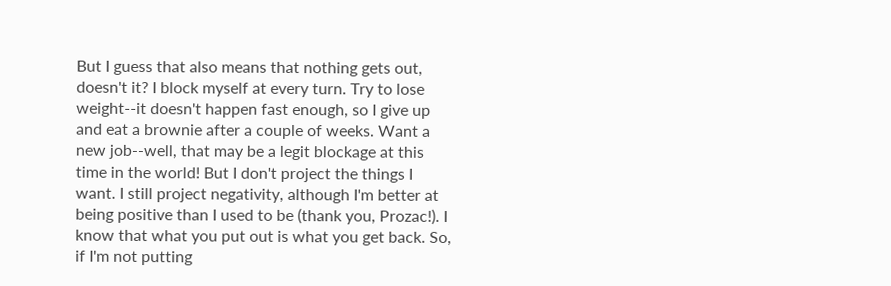But I guess that also means that nothing gets out, doesn't it? I block myself at every turn. Try to lose weight--it doesn't happen fast enough, so I give up and eat a brownie after a couple of weeks. Want a new job--well, that may be a legit blockage at this time in the world! But I don't project the things I want. I still project negativity, although I'm better at being positive than I used to be (thank you, Prozac!). I know that what you put out is what you get back. So, if I'm not putting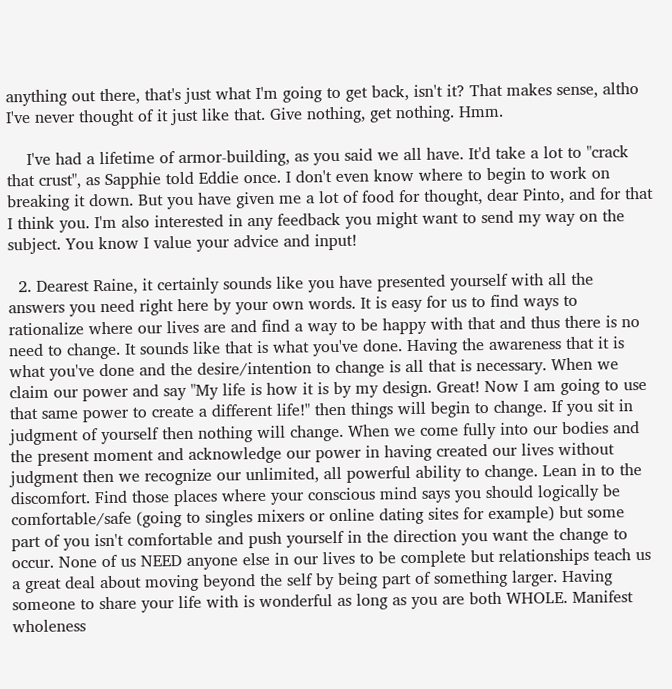anything out there, that's just what I'm going to get back, isn't it? That makes sense, altho I've never thought of it just like that. Give nothing, get nothing. Hmm.

    I've had a lifetime of armor-building, as you said we all have. It'd take a lot to "crack that crust", as Sapphie told Eddie once. I don't even know where to begin to work on breaking it down. But you have given me a lot of food for thought, dear Pinto, and for that I think you. I'm also interested in any feedback you might want to send my way on the subject. You know I value your advice and input!

  2. Dearest Raine, it certainly sounds like you have presented yourself with all the answers you need right here by your own words. It is easy for us to find ways to rationalize where our lives are and find a way to be happy with that and thus there is no need to change. It sounds like that is what you've done. Having the awareness that it is what you've done and the desire/intention to change is all that is necessary. When we claim our power and say "My life is how it is by my design. Great! Now I am going to use that same power to create a different life!" then things will begin to change. If you sit in judgment of yourself then nothing will change. When we come fully into our bodies and the present moment and acknowledge our power in having created our lives without judgment then we recognize our unlimited, all powerful ability to change. Lean in to the discomfort. Find those places where your conscious mind says you should logically be comfortable/safe (going to singles mixers or online dating sites for example) but some part of you isn't comfortable and push yourself in the direction you want the change to occur. None of us NEED anyone else in our lives to be complete but relationships teach us a great deal about moving beyond the self by being part of something larger. Having someone to share your life with is wonderful as long as you are both WHOLE. Manifest wholeness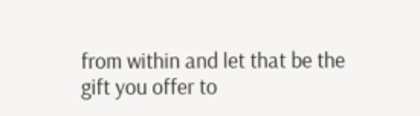from within and let that be the gift you offer to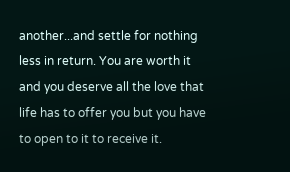another...and settle for nothing less in return. You are worth it and you deserve all the love that life has to offer you but you have to open to it to receive it.